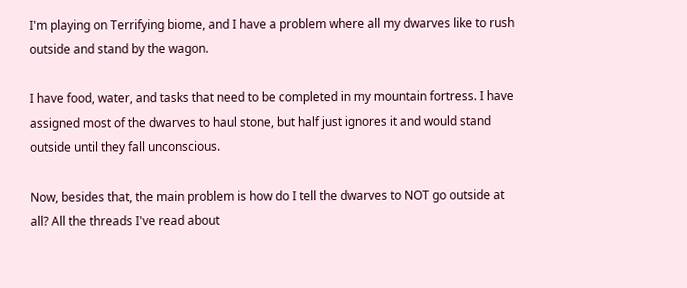I'm playing on Terrifying biome, and I have a problem where all my dwarves like to rush outside and stand by the wagon.

I have food, water, and tasks that need to be completed in my mountain fortress. I have assigned most of the dwarves to haul stone, but half just ignores it and would stand outside until they fall unconscious.

Now, besides that, the main problem is how do I tell the dwarves to NOT go outside at all? All the threads I've read about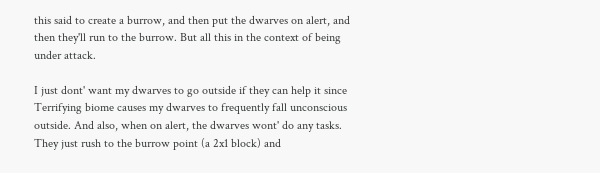this said to create a burrow, and then put the dwarves on alert, and then they'll run to the burrow. But all this in the context of being under attack.

I just dont' want my dwarves to go outside if they can help it since Terrifying biome causes my dwarves to frequently fall unconscious outside. And also, when on alert, the dwarves wont' do any tasks. They just rush to the burrow point (a 2x1 block) and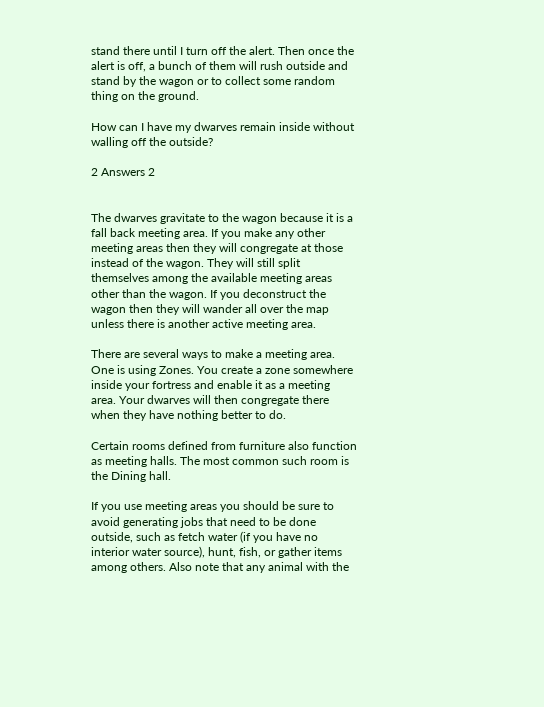stand there until I turn off the alert. Then once the alert is off, a bunch of them will rush outside and stand by the wagon or to collect some random thing on the ground.

How can I have my dwarves remain inside without walling off the outside?

2 Answers 2


The dwarves gravitate to the wagon because it is a fall back meeting area. If you make any other meeting areas then they will congregate at those instead of the wagon. They will still split themselves among the available meeting areas other than the wagon. If you deconstruct the wagon then they will wander all over the map unless there is another active meeting area.

There are several ways to make a meeting area. One is using Zones. You create a zone somewhere inside your fortress and enable it as a meeting area. Your dwarves will then congregate there when they have nothing better to do.

Certain rooms defined from furniture also function as meeting halls. The most common such room is the Dining hall.

If you use meeting areas you should be sure to avoid generating jobs that need to be done outside, such as fetch water (if you have no interior water source), hunt, fish, or gather items among others. Also note that any animal with the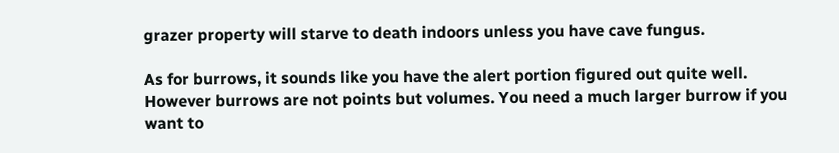grazer property will starve to death indoors unless you have cave fungus.

As for burrows, it sounds like you have the alert portion figured out quite well. However burrows are not points but volumes. You need a much larger burrow if you want to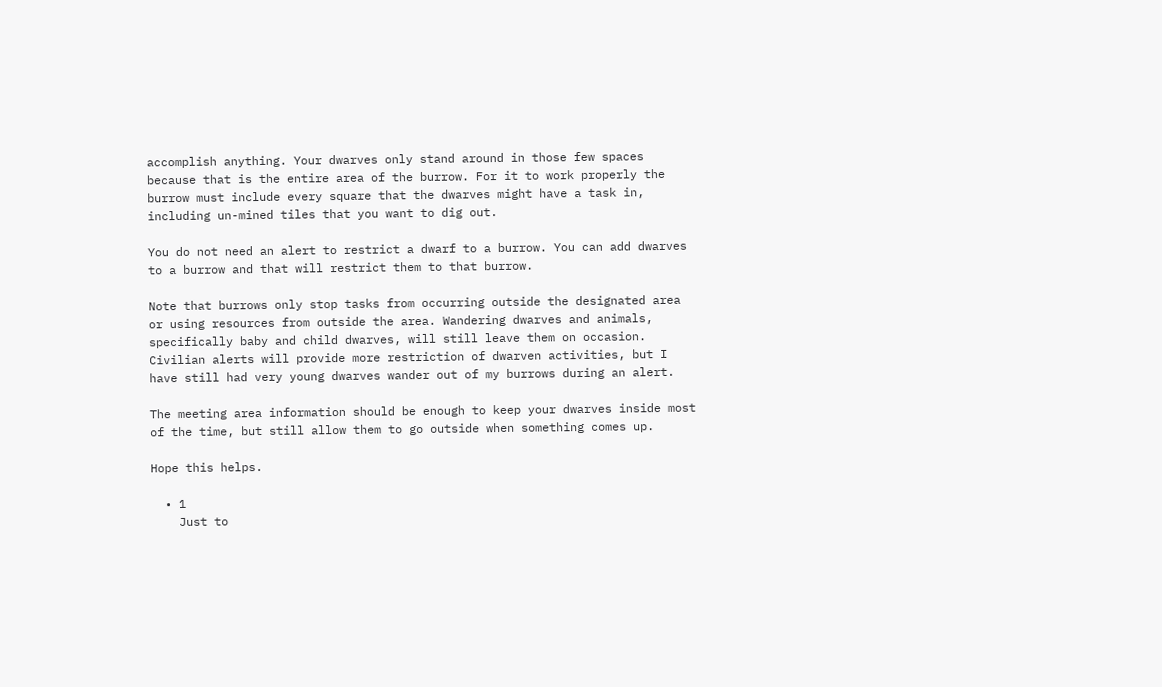accomplish anything. Your dwarves only stand around in those few spaces because that is the entire area of the burrow. For it to work properly the burrow must include every square that the dwarves might have a task in, including un-mined tiles that you want to dig out.

You do not need an alert to restrict a dwarf to a burrow. You can add dwarves to a burrow and that will restrict them to that burrow.

Note that burrows only stop tasks from occurring outside the designated area or using resources from outside the area. Wandering dwarves and animals, specifically baby and child dwarves, will still leave them on occasion. Civilian alerts will provide more restriction of dwarven activities, but I have still had very young dwarves wander out of my burrows during an alert.

The meeting area information should be enough to keep your dwarves inside most of the time, but still allow them to go outside when something comes up.

Hope this helps.

  • 1
    Just to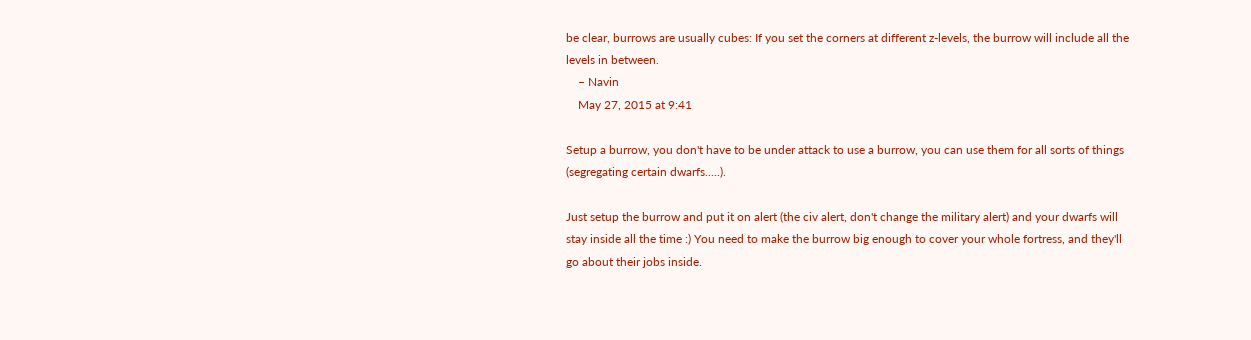be clear, burrows are usually cubes: If you set the corners at different z-levels, the burrow will include all the levels in between.
    – Navin
    May 27, 2015 at 9:41

Setup a burrow, you don't have to be under attack to use a burrow, you can use them for all sorts of things (segregating certain dwarfs.....).

Just setup the burrow and put it on alert (the civ alert, don't change the military alert) and your dwarfs will stay inside all the time :) You need to make the burrow big enough to cover your whole fortress, and they'll go about their jobs inside.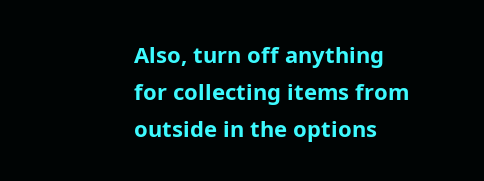Also, turn off anything for collecting items from outside in the options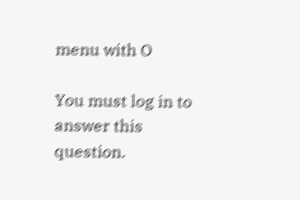menu with O

You must log in to answer this question.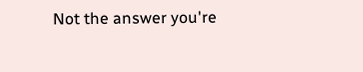Not the answer you're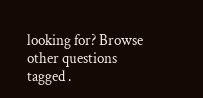looking for? Browse other questions tagged .